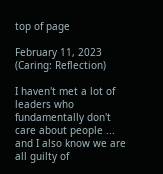top of page

February 11, 2023 (Caring: Reflection)

I haven't met a lot of leaders who fundamentally don't care about people ... and I also know we are all guilty of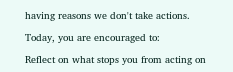having reasons we don't take actions.

Today, you are encouraged to:

Reflect on what stops you from acting on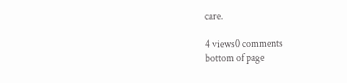care.

4 views0 comments
bottom of page